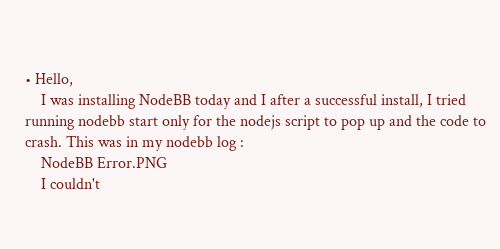• Hello,
    I was installing NodeBB today and I after a successful install, I tried running nodebb start only for the nodejs script to pop up and the code to crash. This was in my nodebb log :
    NodeBB Error.PNG
    I couldn't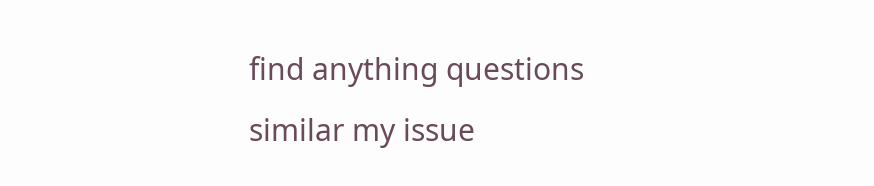find anything questions similar my issue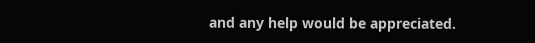and any help would be appreciated.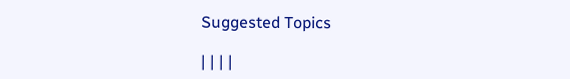Suggested Topics

| | | |